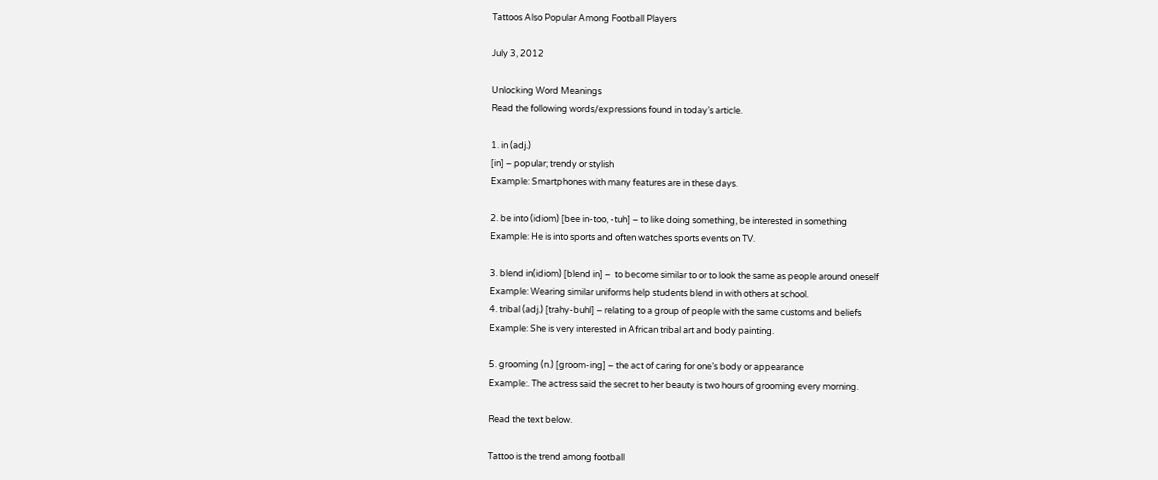Tattoos Also Popular Among Football Players

July 3, 2012

Unlocking Word Meanings
Read the following words/expressions found in today’s article.

1. in (adj.)
[in] – popular; trendy or stylish
Example: Smartphones with many features are in these days.

2. be into (idiom) [bee in-too, -tuh] – to like doing something, be interested in something
Example: He is into sports and often watches sports events on TV.

3. blend in(idiom) [blend in] –  to become similar to or to look the same as people around oneself
Example: Wearing similar uniforms help students blend in with others at school.
4. tribal (adj.) [trahy-buhl] – relating to a group of people with the same customs and beliefs
Example: She is very interested in African tribal art and body painting.

5. grooming (n.) [groom-ing] – the act of caring for one’s body or appearance
Example:. The actress said the secret to her beauty is two hours of grooming every morning.

Read the text below.

Tattoo is the trend among football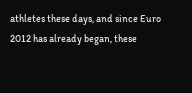athletes these days, and since Euro 2012 has already began, these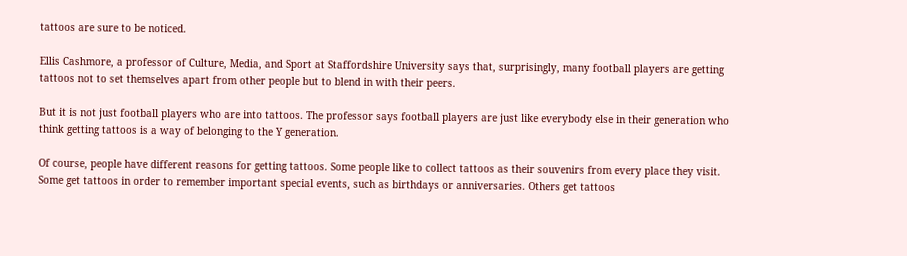tattoos are sure to be noticed.

Ellis Cashmore, a professor of Culture, Media, and Sport at Staffordshire University says that, surprisingly, many football players are getting tattoos not to set themselves apart from other people but to blend in with their peers.

But it is not just football players who are into tattoos. The professor says football players are just like everybody else in their generation who think getting tattoos is a way of belonging to the Y generation.

Of course, people have different reasons for getting tattoos. Some people like to collect tattoos as their souvenirs from every place they visit. Some get tattoos in order to remember important special events, such as birthdays or anniversaries. Others get tattoos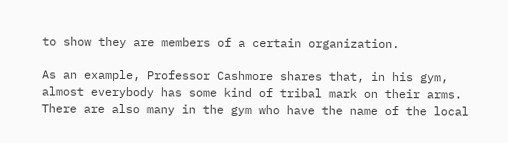to show they are members of a certain organization.

As an example, Professor Cashmore shares that, in his gym, almost everybody has some kind of tribal mark on their arms. There are also many in the gym who have the name of the local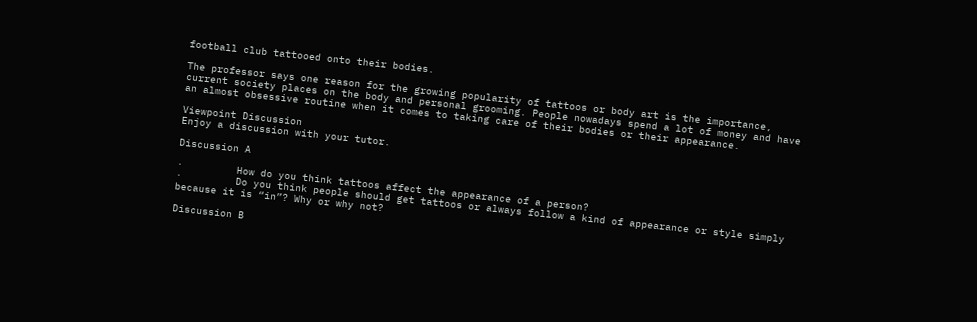football club tattooed onto their bodies.

The professor says one reason for the growing popularity of tattoos or body art is the importance, current society places on the body and personal grooming. People nowadays spend a lot of money and have an almost obsessive routine when it comes to taking care of their bodies or their appearance.

Viewpoint Discussion
Enjoy a discussion with your tutor.

Discussion A

·         How do you think tattoos affect the appearance of a person?
·         Do you think people should get tattoos or always follow a kind of appearance or style simply because it is “in”? Why or why not?

Discussion B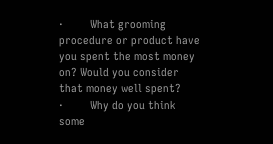·         What grooming procedure or product have you spent the most money on? Would you consider that money well spent?
·         Why do you think some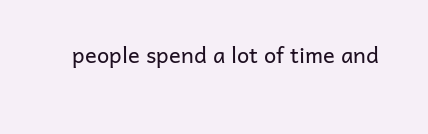people spend a lot of time and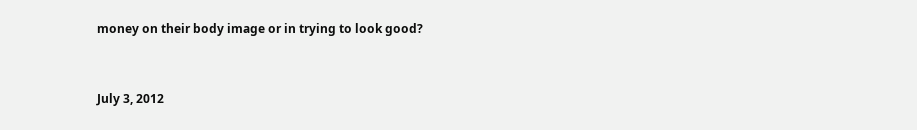money on their body image or in trying to look good?


July 3, 2012